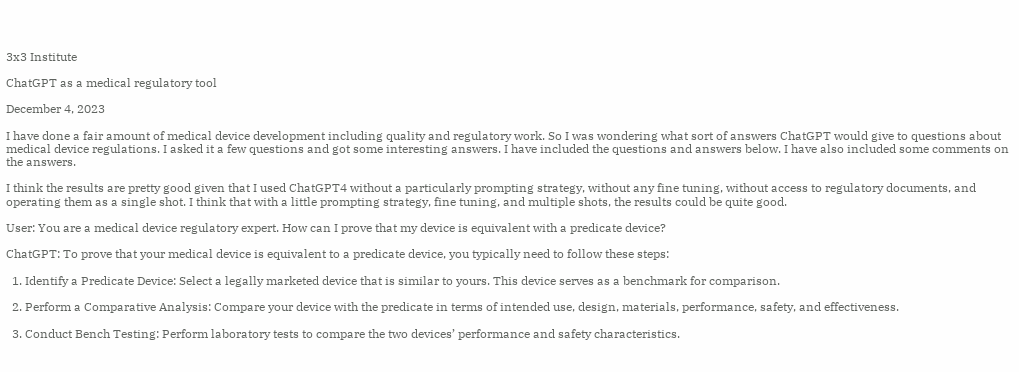3x3 Institute

ChatGPT as a medical regulatory tool

December 4, 2023

I have done a fair amount of medical device development including quality and regulatory work. So I was wondering what sort of answers ChatGPT would give to questions about medical device regulations. I asked it a few questions and got some interesting answers. I have included the questions and answers below. I have also included some comments on the answers.

I think the results are pretty good given that I used ChatGPT4 without a particularly prompting strategy, without any fine tuning, without access to regulatory documents, and operating them as a single shot. I think that with a little prompting strategy, fine tuning, and multiple shots, the results could be quite good.

User: You are a medical device regulatory expert. How can I prove that my device is equivalent with a predicate device?

ChatGPT: To prove that your medical device is equivalent to a predicate device, you typically need to follow these steps:

  1. Identify a Predicate Device: Select a legally marketed device that is similar to yours. This device serves as a benchmark for comparison.

  2. Perform a Comparative Analysis: Compare your device with the predicate in terms of intended use, design, materials, performance, safety, and effectiveness.

  3. Conduct Bench Testing: Perform laboratory tests to compare the two devices’ performance and safety characteristics.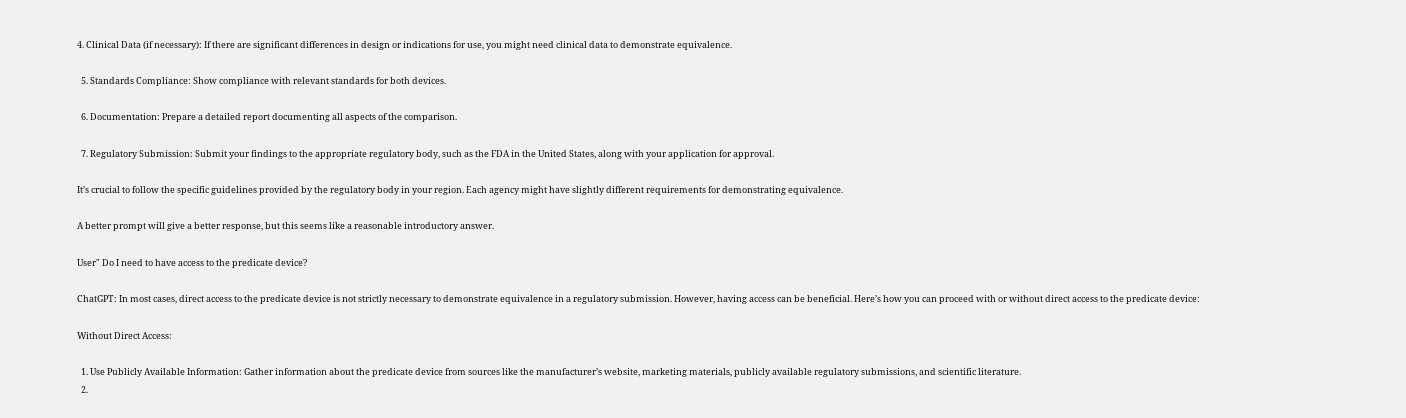4. Clinical Data (if necessary): If there are significant differences in design or indications for use, you might need clinical data to demonstrate equivalence.

  5. Standards Compliance: Show compliance with relevant standards for both devices.

  6. Documentation: Prepare a detailed report documenting all aspects of the comparison.

  7. Regulatory Submission: Submit your findings to the appropriate regulatory body, such as the FDA in the United States, along with your application for approval.

It’s crucial to follow the specific guidelines provided by the regulatory body in your region. Each agency might have slightly different requirements for demonstrating equivalence.

A better prompt will give a better response, but this seems like a reasonable introductory answer.

User" Do I need to have access to the predicate device?

ChatGPT: In most cases, direct access to the predicate device is not strictly necessary to demonstrate equivalence in a regulatory submission. However, having access can be beneficial. Here’s how you can proceed with or without direct access to the predicate device:

Without Direct Access:

  1. Use Publicly Available Information: Gather information about the predicate device from sources like the manufacturer’s website, marketing materials, publicly available regulatory submissions, and scientific literature.
  2.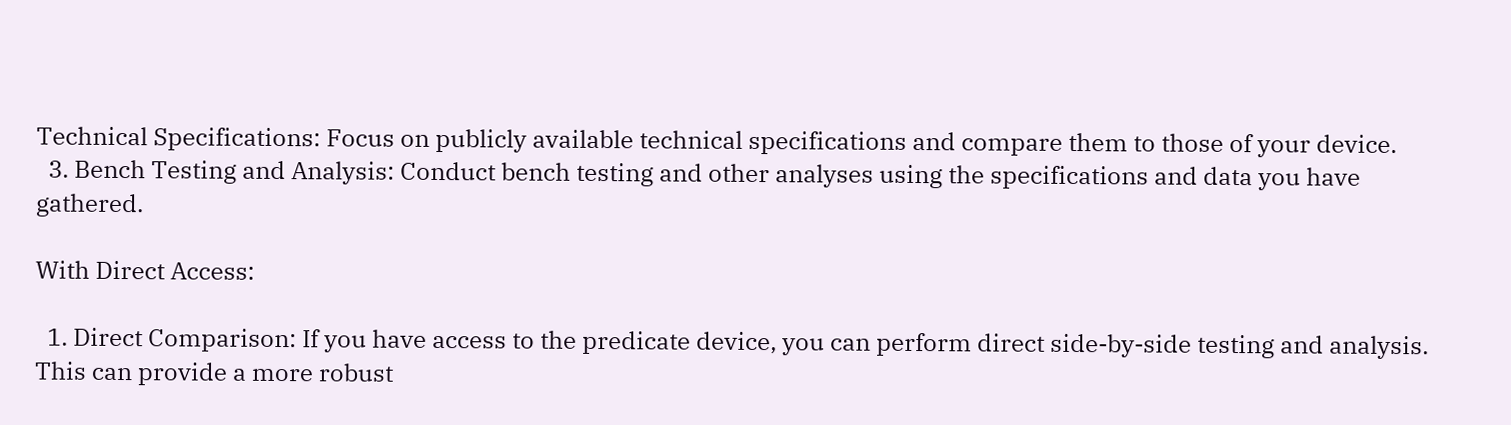Technical Specifications: Focus on publicly available technical specifications and compare them to those of your device.
  3. Bench Testing and Analysis: Conduct bench testing and other analyses using the specifications and data you have gathered.

With Direct Access:

  1. Direct Comparison: If you have access to the predicate device, you can perform direct side-by-side testing and analysis. This can provide a more robust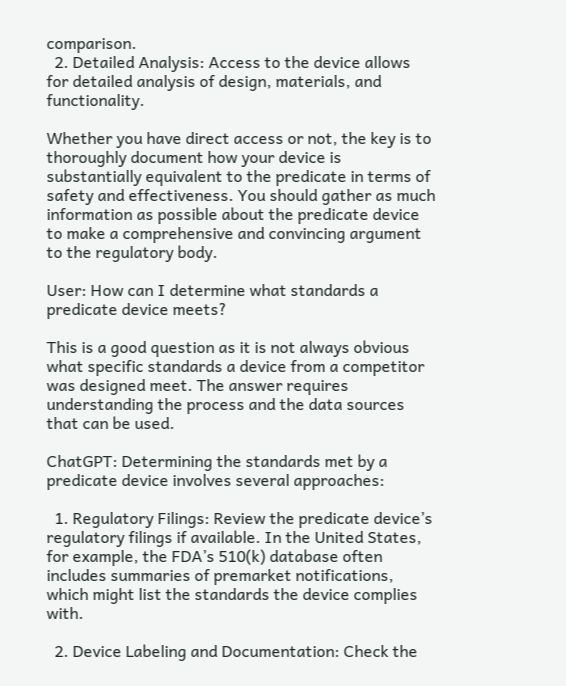comparison.
  2. Detailed Analysis: Access to the device allows for detailed analysis of design, materials, and functionality.

Whether you have direct access or not, the key is to thoroughly document how your device is substantially equivalent to the predicate in terms of safety and effectiveness. You should gather as much information as possible about the predicate device to make a comprehensive and convincing argument to the regulatory body.

User: How can I determine what standards a predicate device meets?

This is a good question as it is not always obvious what specific standards a device from a competitor was designed meet. The answer requires understanding the process and the data sources that can be used.

ChatGPT: Determining the standards met by a predicate device involves several approaches:

  1. Regulatory Filings: Review the predicate device’s regulatory filings if available. In the United States, for example, the FDA’s 510(k) database often includes summaries of premarket notifications, which might list the standards the device complies with.

  2. Device Labeling and Documentation: Check the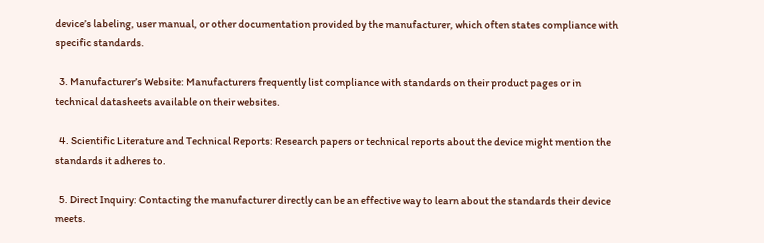device’s labeling, user manual, or other documentation provided by the manufacturer, which often states compliance with specific standards.

  3. Manufacturer’s Website: Manufacturers frequently list compliance with standards on their product pages or in technical datasheets available on their websites.

  4. Scientific Literature and Technical Reports: Research papers or technical reports about the device might mention the standards it adheres to.

  5. Direct Inquiry: Contacting the manufacturer directly can be an effective way to learn about the standards their device meets.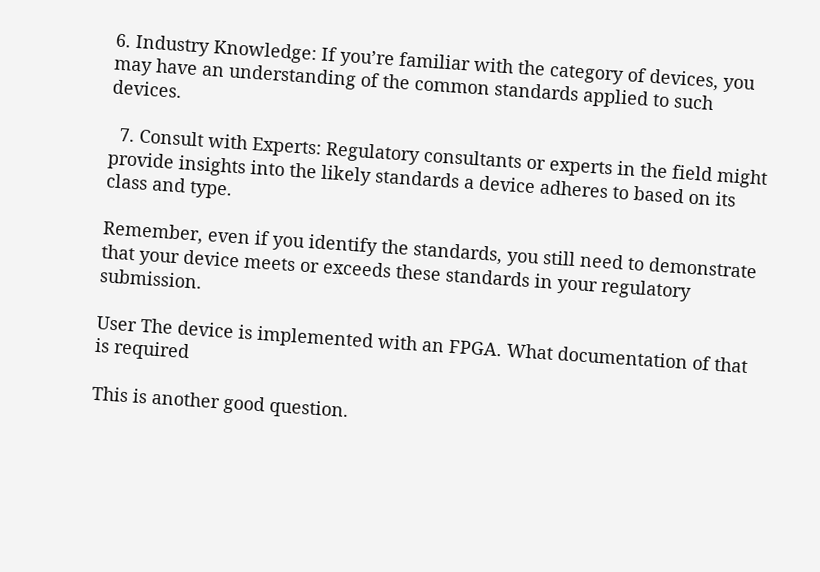6. Industry Knowledge: If you’re familiar with the category of devices, you may have an understanding of the common standards applied to such devices.

  7. Consult with Experts: Regulatory consultants or experts in the field might provide insights into the likely standards a device adheres to based on its class and type.

Remember, even if you identify the standards, you still need to demonstrate that your device meets or exceeds these standards in your regulatory submission.

User The device is implemented with an FPGA. What documentation of that is required

This is another good question.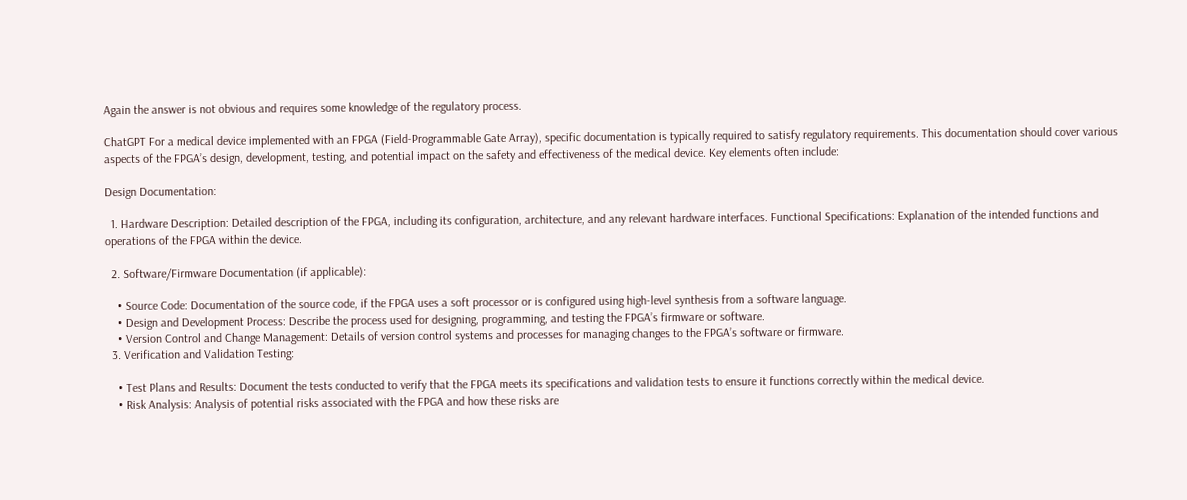Again the answer is not obvious and requires some knowledge of the regulatory process.

ChatGPT For a medical device implemented with an FPGA (Field-Programmable Gate Array), specific documentation is typically required to satisfy regulatory requirements. This documentation should cover various aspects of the FPGA’s design, development, testing, and potential impact on the safety and effectiveness of the medical device. Key elements often include:

Design Documentation:

  1. Hardware Description: Detailed description of the FPGA, including its configuration, architecture, and any relevant hardware interfaces. Functional Specifications: Explanation of the intended functions and operations of the FPGA within the device.

  2. Software/Firmware Documentation (if applicable):

    • Source Code: Documentation of the source code, if the FPGA uses a soft processor or is configured using high-level synthesis from a software language.
    • Design and Development Process: Describe the process used for designing, programming, and testing the FPGA’s firmware or software.
    • Version Control and Change Management: Details of version control systems and processes for managing changes to the FPGA’s software or firmware.
  3. Verification and Validation Testing:

    • Test Plans and Results: Document the tests conducted to verify that the FPGA meets its specifications and validation tests to ensure it functions correctly within the medical device.
    • Risk Analysis: Analysis of potential risks associated with the FPGA and how these risks are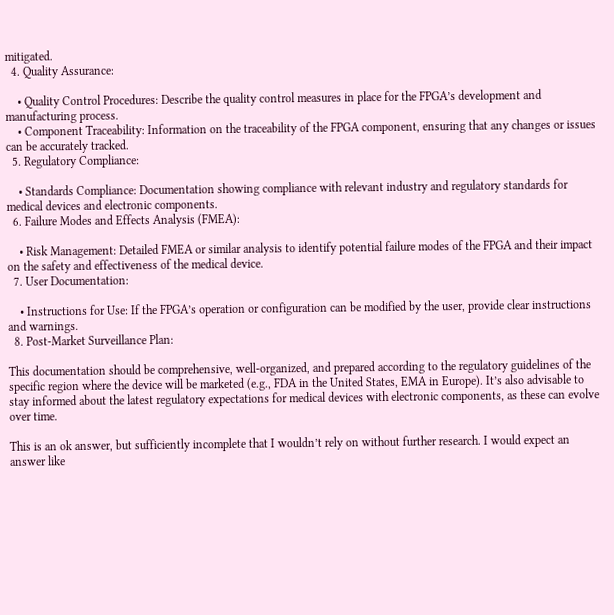mitigated.
  4. Quality Assurance:

    • Quality Control Procedures: Describe the quality control measures in place for the FPGA’s development and manufacturing process.
    • Component Traceability: Information on the traceability of the FPGA component, ensuring that any changes or issues can be accurately tracked.
  5. Regulatory Compliance:

    • Standards Compliance: Documentation showing compliance with relevant industry and regulatory standards for medical devices and electronic components.
  6. Failure Modes and Effects Analysis (FMEA):

    • Risk Management: Detailed FMEA or similar analysis to identify potential failure modes of the FPGA and their impact on the safety and effectiveness of the medical device.
  7. User Documentation:

    • Instructions for Use: If the FPGA’s operation or configuration can be modified by the user, provide clear instructions and warnings.
  8. Post-Market Surveillance Plan:

This documentation should be comprehensive, well-organized, and prepared according to the regulatory guidelines of the specific region where the device will be marketed (e.g., FDA in the United States, EMA in Europe). It’s also advisable to stay informed about the latest regulatory expectations for medical devices with electronic components, as these can evolve over time.

This is an ok answer, but sufficiently incomplete that I wouldn’t rely on without further research. I would expect an answer like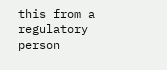this from a regulatory person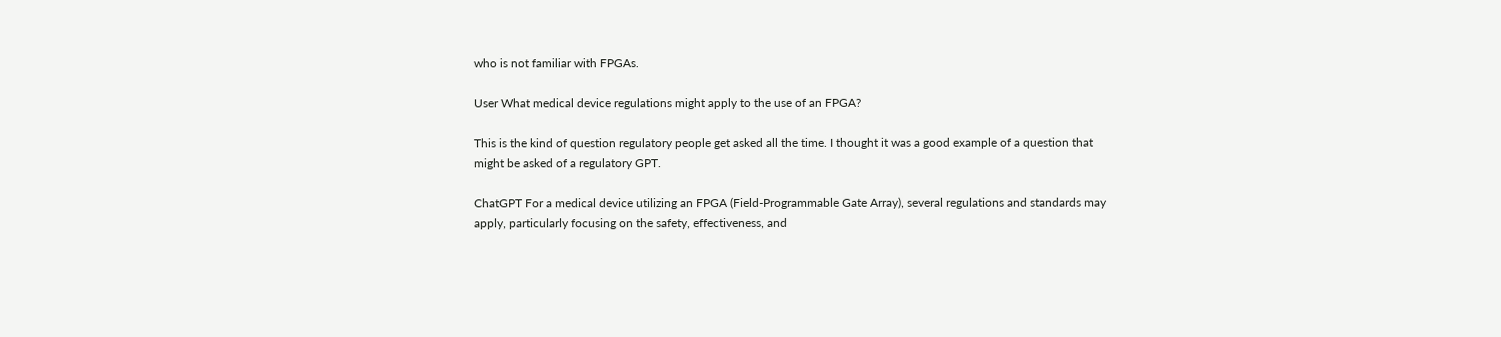who is not familiar with FPGAs.

User What medical device regulations might apply to the use of an FPGA?

This is the kind of question regulatory people get asked all the time. I thought it was a good example of a question that might be asked of a regulatory GPT.

ChatGPT For a medical device utilizing an FPGA (Field-Programmable Gate Array), several regulations and standards may apply, particularly focusing on the safety, effectiveness, and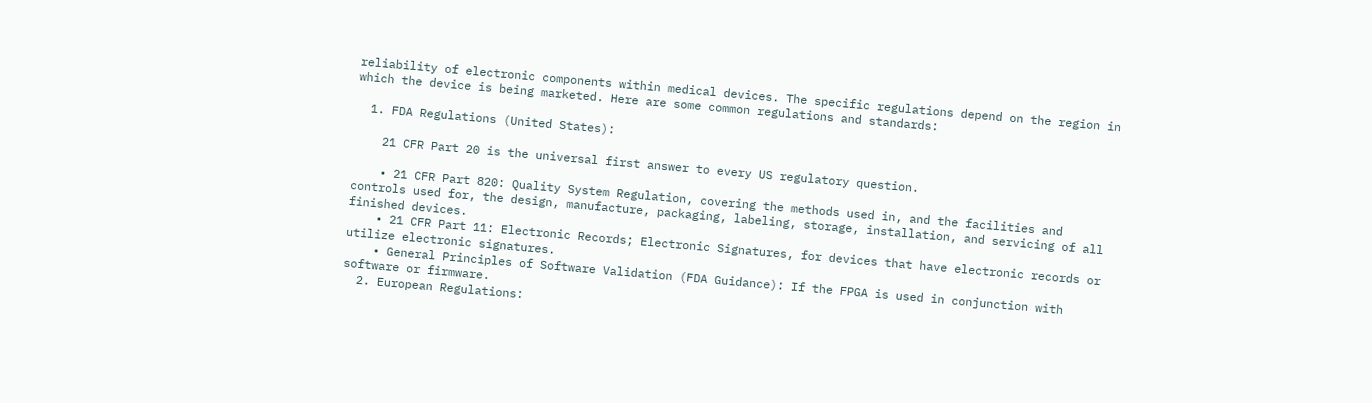reliability of electronic components within medical devices. The specific regulations depend on the region in which the device is being marketed. Here are some common regulations and standards:

  1. FDA Regulations (United States):

    21 CFR Part 20 is the universal first answer to every US regulatory question.

    • 21 CFR Part 820: Quality System Regulation, covering the methods used in, and the facilities and controls used for, the design, manufacture, packaging, labeling, storage, installation, and servicing of all finished devices.
    • 21 CFR Part 11: Electronic Records; Electronic Signatures, for devices that have electronic records or utilize electronic signatures.
    • General Principles of Software Validation (FDA Guidance): If the FPGA is used in conjunction with software or firmware.
  2. European Regulations: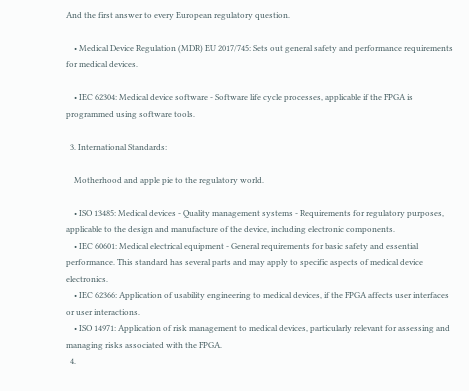And the first answer to every European regulatory question.

    • Medical Device Regulation (MDR) EU 2017/745: Sets out general safety and performance requirements for medical devices.

    • IEC 62304: Medical device software - Software life cycle processes, applicable if the FPGA is programmed using software tools.

  3. International Standards:

    Motherhood and apple pie to the regulatory world.

    • ISO 13485: Medical devices - Quality management systems - Requirements for regulatory purposes, applicable to the design and manufacture of the device, including electronic components.
    • IEC 60601: Medical electrical equipment - General requirements for basic safety and essential performance. This standard has several parts and may apply to specific aspects of medical device electronics.
    • IEC 62366: Application of usability engineering to medical devices, if the FPGA affects user interfaces or user interactions.
    • ISO 14971: Application of risk management to medical devices, particularly relevant for assessing and managing risks associated with the FPGA.
  4.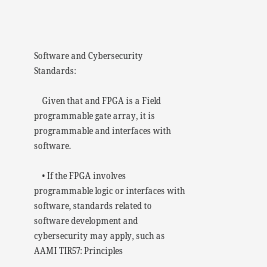Software and Cybersecurity Standards:

    Given that and FPGA is a Field programmable gate array, it is programmable and interfaces with software.

    • If the FPGA involves programmable logic or interfaces with software, standards related to software development and cybersecurity may apply, such as AAMI TIR57: Principles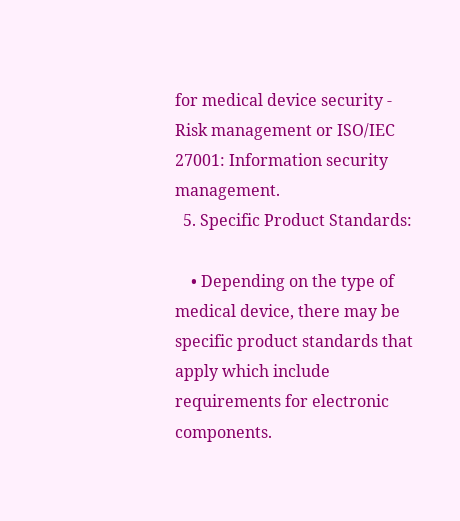for medical device security - Risk management or ISO/IEC 27001: Information security management.
  5. Specific Product Standards:

    • Depending on the type of medical device, there may be specific product standards that apply which include requirements for electronic components.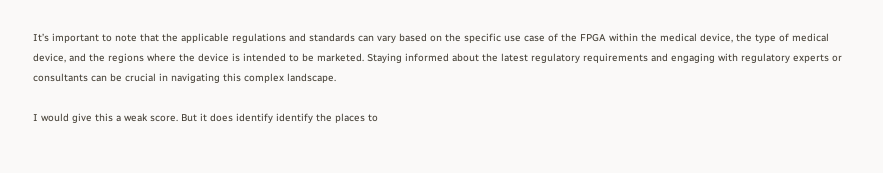It’s important to note that the applicable regulations and standards can vary based on the specific use case of the FPGA within the medical device, the type of medical device, and the regions where the device is intended to be marketed. Staying informed about the latest regulatory requirements and engaging with regulatory experts or consultants can be crucial in navigating this complex landscape.

I would give this a weak score. But it does identify identify the places to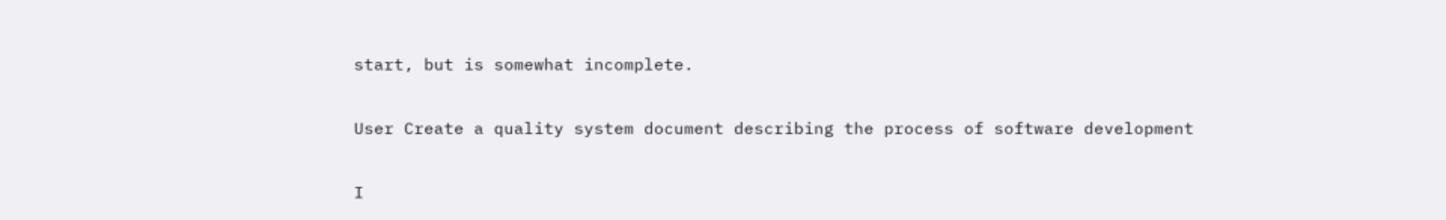start, but is somewhat incomplete.

User Create a quality system document describing the process of software development

I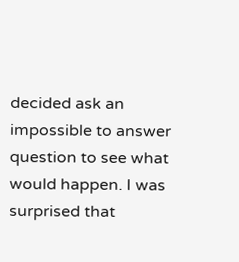decided ask an impossible to answer question to see what would happen. I was surprised that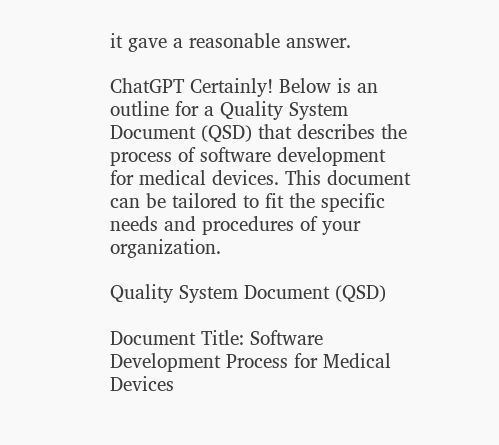it gave a reasonable answer.

ChatGPT Certainly! Below is an outline for a Quality System Document (QSD) that describes the process of software development for medical devices. This document can be tailored to fit the specific needs and procedures of your organization.

Quality System Document (QSD)

Document Title: Software Development Process for Medical Devices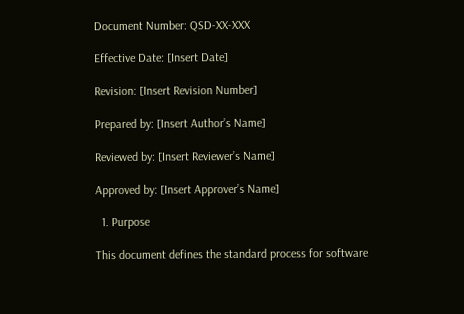Document Number: QSD-XX-XXX

Effective Date: [Insert Date]

Revision: [Insert Revision Number]

Prepared by: [Insert Author’s Name]

Reviewed by: [Insert Reviewer’s Name]

Approved by: [Insert Approver’s Name]

  1. Purpose

This document defines the standard process for software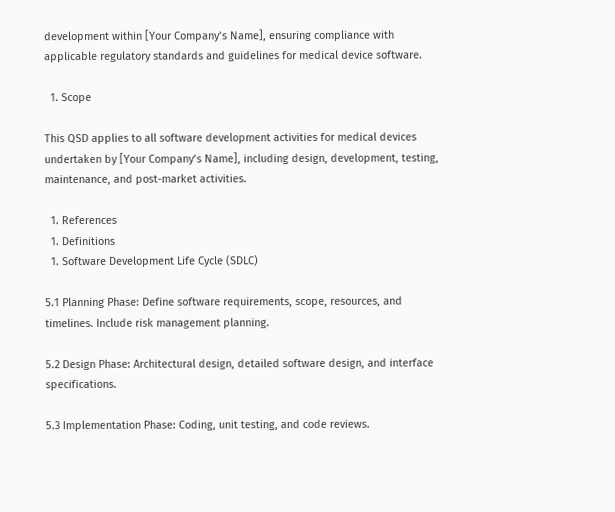development within [Your Company’s Name], ensuring compliance with applicable regulatory standards and guidelines for medical device software.

  1. Scope

This QSD applies to all software development activities for medical devices undertaken by [Your Company’s Name], including design, development, testing, maintenance, and post-market activities.

  1. References
  1. Definitions
  1. Software Development Life Cycle (SDLC)

5.1 Planning Phase: Define software requirements, scope, resources, and timelines. Include risk management planning.

5.2 Design Phase: Architectural design, detailed software design, and interface specifications.

5.3 Implementation Phase: Coding, unit testing, and code reviews.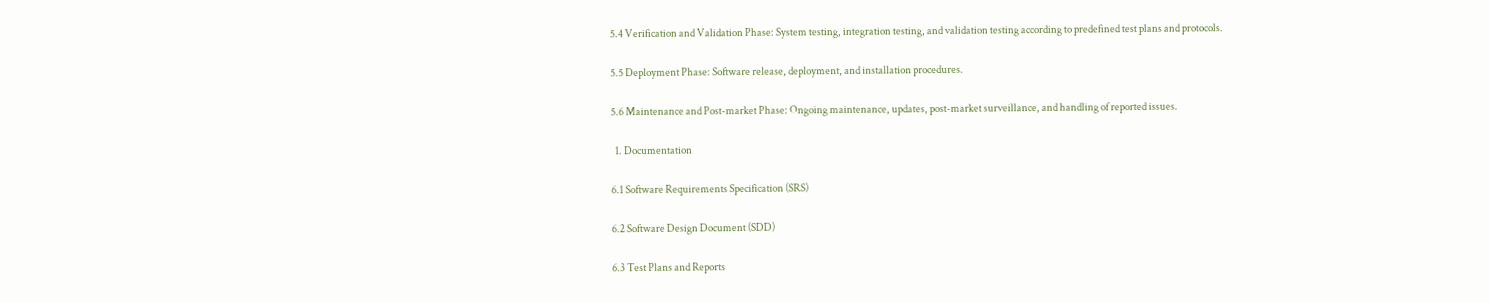5.4 Verification and Validation Phase: System testing, integration testing, and validation testing according to predefined test plans and protocols.

5.5 Deployment Phase: Software release, deployment, and installation procedures.

5.6 Maintenance and Post-market Phase: Ongoing maintenance, updates, post-market surveillance, and handling of reported issues.

  1. Documentation

6.1 Software Requirements Specification (SRS)

6.2 Software Design Document (SDD)

6.3 Test Plans and Reports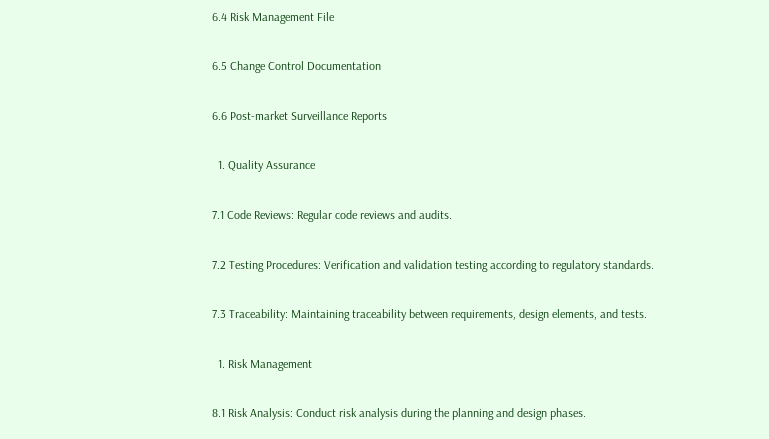6.4 Risk Management File

6.5 Change Control Documentation

6.6 Post-market Surveillance Reports

  1. Quality Assurance

7.1 Code Reviews: Regular code reviews and audits.

7.2 Testing Procedures: Verification and validation testing according to regulatory standards.

7.3 Traceability: Maintaining traceability between requirements, design elements, and tests.

  1. Risk Management

8.1 Risk Analysis: Conduct risk analysis during the planning and design phases.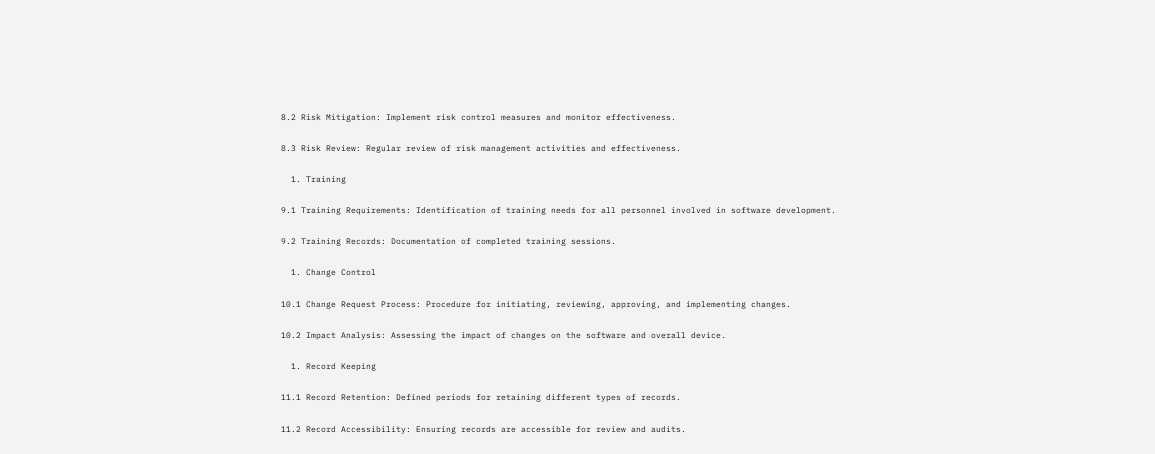8.2 Risk Mitigation: Implement risk control measures and monitor effectiveness.

8.3 Risk Review: Regular review of risk management activities and effectiveness.

  1. Training

9.1 Training Requirements: Identification of training needs for all personnel involved in software development.

9.2 Training Records: Documentation of completed training sessions.

  1. Change Control

10.1 Change Request Process: Procedure for initiating, reviewing, approving, and implementing changes.

10.2 Impact Analysis: Assessing the impact of changes on the software and overall device.

  1. Record Keeping

11.1 Record Retention: Defined periods for retaining different types of records.

11.2 Record Accessibility: Ensuring records are accessible for review and audits.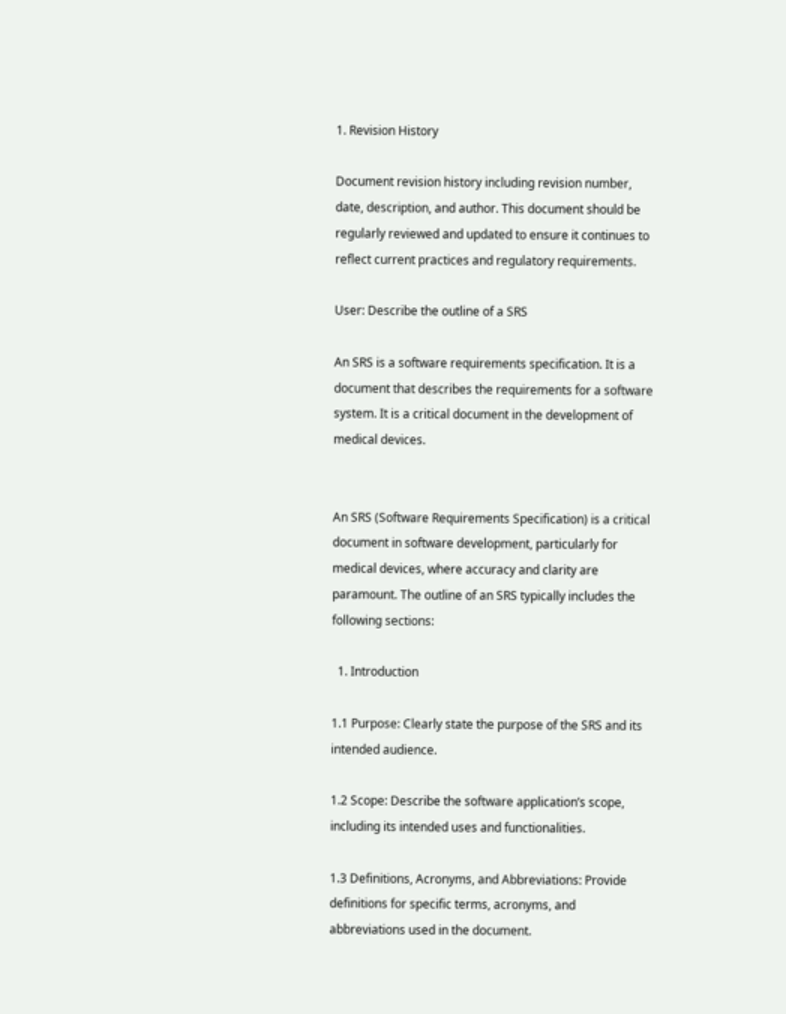1. Revision History

Document revision history including revision number, date, description, and author. This document should be regularly reviewed and updated to ensure it continues to reflect current practices and regulatory requirements.

User: Describe the outline of a SRS

An SRS is a software requirements specification. It is a document that describes the requirements for a software system. It is a critical document in the development of medical devices.


An SRS (Software Requirements Specification) is a critical document in software development, particularly for medical devices, where accuracy and clarity are paramount. The outline of an SRS typically includes the following sections:

  1. Introduction

1.1 Purpose: Clearly state the purpose of the SRS and its intended audience.

1.2 Scope: Describe the software application’s scope, including its intended uses and functionalities.

1.3 Definitions, Acronyms, and Abbreviations: Provide definitions for specific terms, acronyms, and abbreviations used in the document.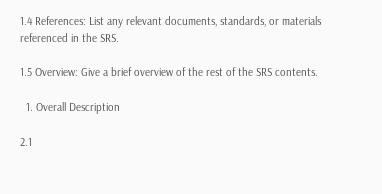1.4 References: List any relevant documents, standards, or materials referenced in the SRS.

1.5 Overview: Give a brief overview of the rest of the SRS contents.

  1. Overall Description

2.1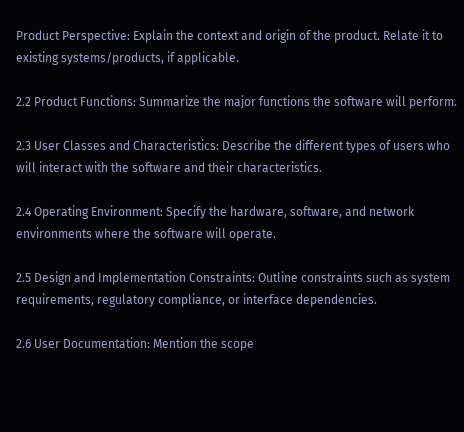Product Perspective: Explain the context and origin of the product. Relate it to existing systems/products, if applicable.

2.2 Product Functions: Summarize the major functions the software will perform.

2.3 User Classes and Characteristics: Describe the different types of users who will interact with the software and their characteristics.

2.4 Operating Environment: Specify the hardware, software, and network environments where the software will operate.

2.5 Design and Implementation Constraints: Outline constraints such as system requirements, regulatory compliance, or interface dependencies.

2.6 User Documentation: Mention the scope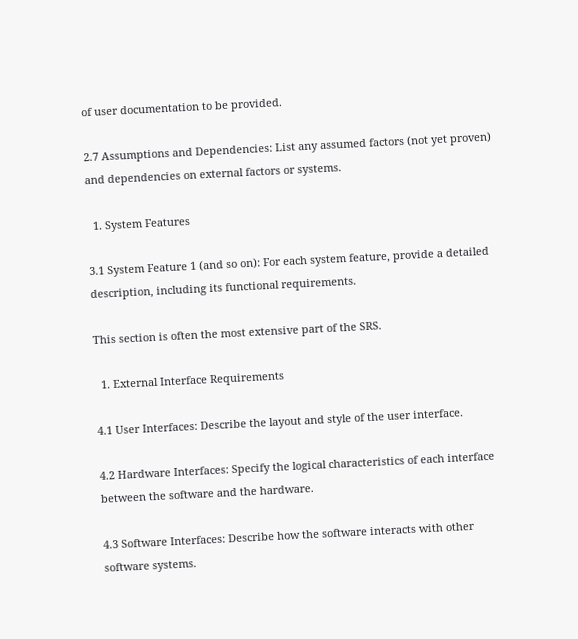of user documentation to be provided.

2.7 Assumptions and Dependencies: List any assumed factors (not yet proven) and dependencies on external factors or systems.

  1. System Features

3.1 System Feature 1 (and so on): For each system feature, provide a detailed description, including its functional requirements.

This section is often the most extensive part of the SRS.

  1. External Interface Requirements

4.1 User Interfaces: Describe the layout and style of the user interface.

4.2 Hardware Interfaces: Specify the logical characteristics of each interface between the software and the hardware.

4.3 Software Interfaces: Describe how the software interacts with other software systems.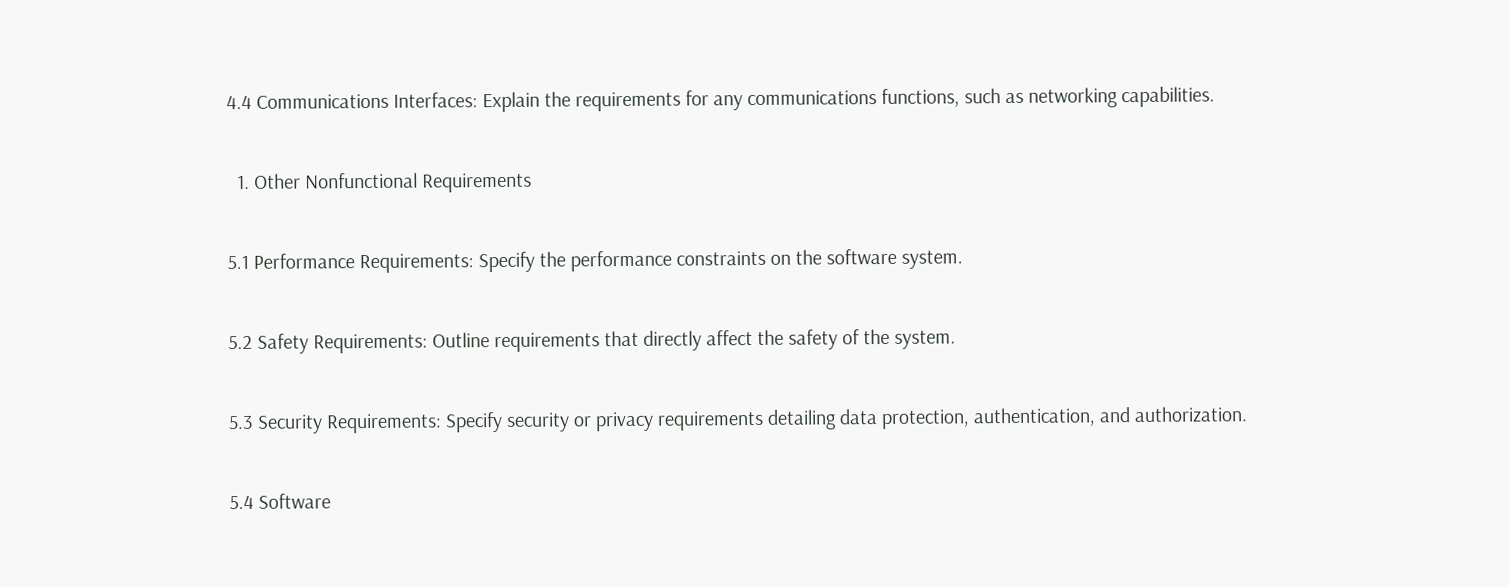4.4 Communications Interfaces: Explain the requirements for any communications functions, such as networking capabilities.

  1. Other Nonfunctional Requirements

5.1 Performance Requirements: Specify the performance constraints on the software system.

5.2 Safety Requirements: Outline requirements that directly affect the safety of the system.

5.3 Security Requirements: Specify security or privacy requirements detailing data protection, authentication, and authorization.

5.4 Software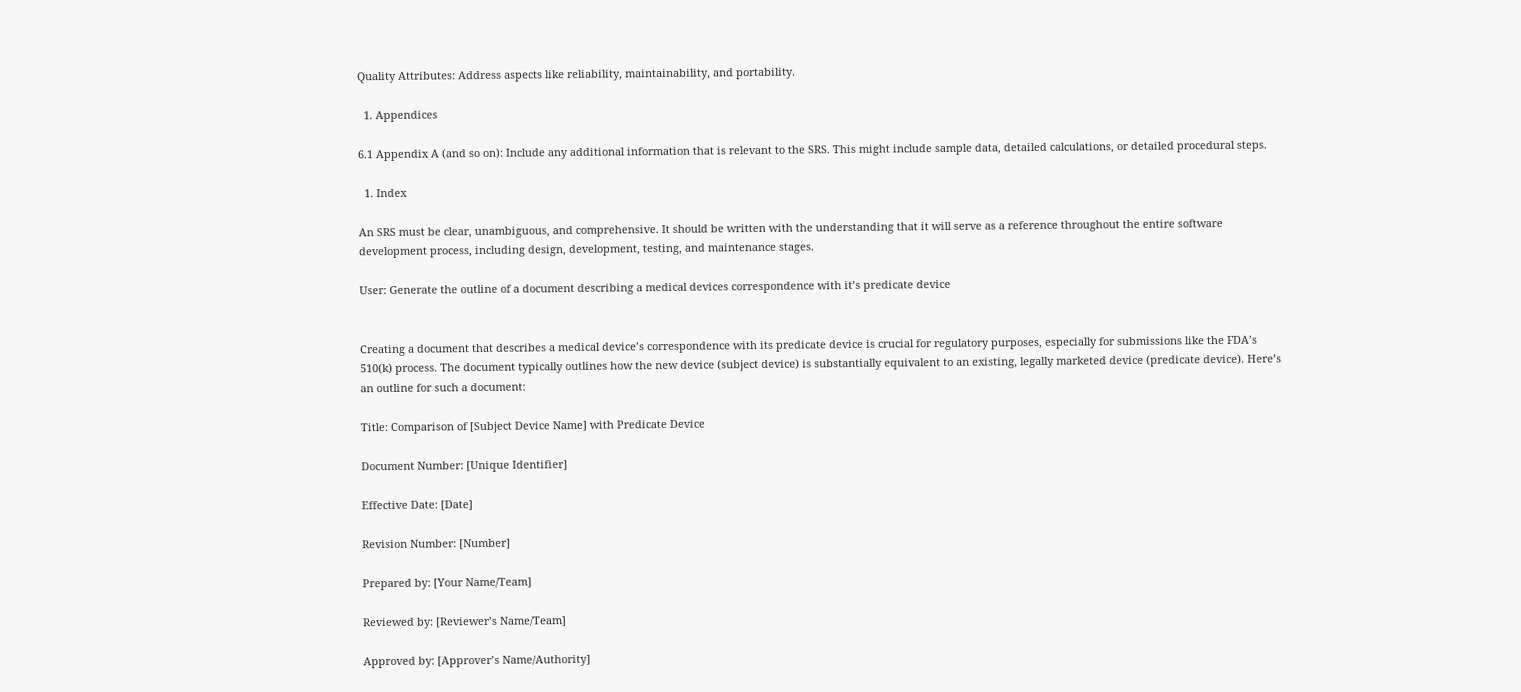Quality Attributes: Address aspects like reliability, maintainability, and portability.

  1. Appendices

6.1 Appendix A (and so on): Include any additional information that is relevant to the SRS. This might include sample data, detailed calculations, or detailed procedural steps.

  1. Index

An SRS must be clear, unambiguous, and comprehensive. It should be written with the understanding that it will serve as a reference throughout the entire software development process, including design, development, testing, and maintenance stages.

User: Generate the outline of a document describing a medical devices correspondence with it’s predicate device


Creating a document that describes a medical device’s correspondence with its predicate device is crucial for regulatory purposes, especially for submissions like the FDA’s 510(k) process. The document typically outlines how the new device (subject device) is substantially equivalent to an existing, legally marketed device (predicate device). Here’s an outline for such a document:

Title: Comparison of [Subject Device Name] with Predicate Device

Document Number: [Unique Identifier]

Effective Date: [Date]

Revision Number: [Number]

Prepared by: [Your Name/Team]

Reviewed by: [Reviewer’s Name/Team]

Approved by: [Approver’s Name/Authority]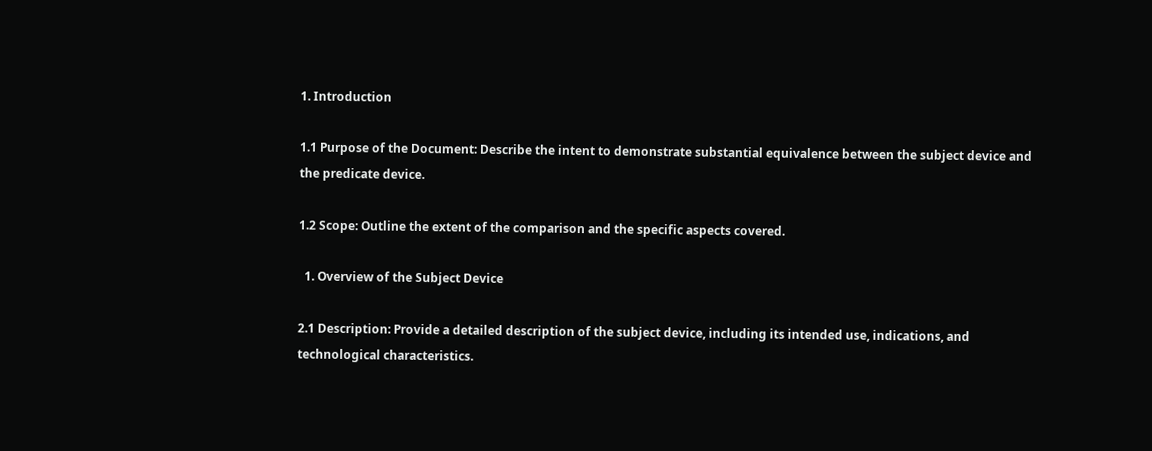1. Introduction

1.1 Purpose of the Document: Describe the intent to demonstrate substantial equivalence between the subject device and the predicate device.

1.2 Scope: Outline the extent of the comparison and the specific aspects covered.

  1. Overview of the Subject Device

2.1 Description: Provide a detailed description of the subject device, including its intended use, indications, and technological characteristics.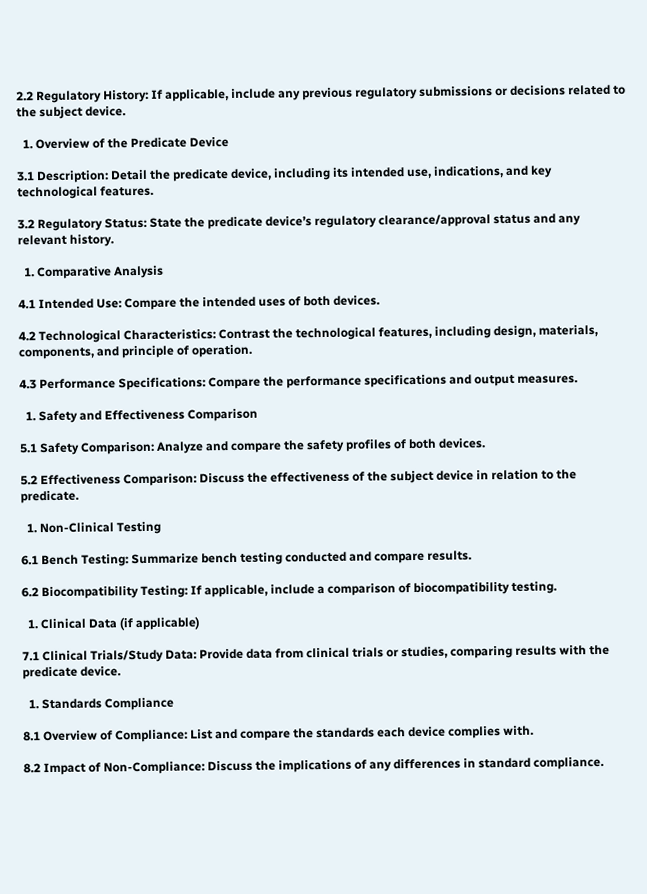2.2 Regulatory History: If applicable, include any previous regulatory submissions or decisions related to the subject device.

  1. Overview of the Predicate Device

3.1 Description: Detail the predicate device, including its intended use, indications, and key technological features.

3.2 Regulatory Status: State the predicate device’s regulatory clearance/approval status and any relevant history.

  1. Comparative Analysis

4.1 Intended Use: Compare the intended uses of both devices.

4.2 Technological Characteristics: Contrast the technological features, including design, materials, components, and principle of operation.

4.3 Performance Specifications: Compare the performance specifications and output measures.

  1. Safety and Effectiveness Comparison

5.1 Safety Comparison: Analyze and compare the safety profiles of both devices.

5.2 Effectiveness Comparison: Discuss the effectiveness of the subject device in relation to the predicate.

  1. Non-Clinical Testing

6.1 Bench Testing: Summarize bench testing conducted and compare results.

6.2 Biocompatibility Testing: If applicable, include a comparison of biocompatibility testing.

  1. Clinical Data (if applicable)

7.1 Clinical Trials/Study Data: Provide data from clinical trials or studies, comparing results with the predicate device.

  1. Standards Compliance

8.1 Overview of Compliance: List and compare the standards each device complies with.

8.2 Impact of Non-Compliance: Discuss the implications of any differences in standard compliance.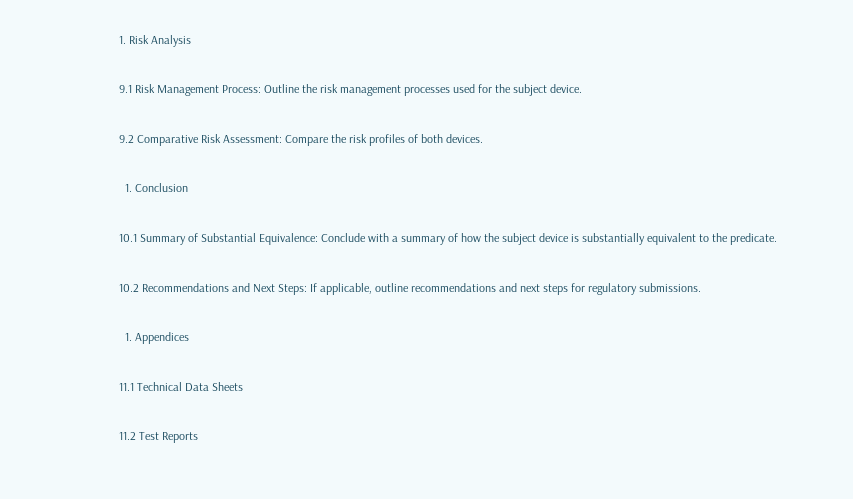1. Risk Analysis

9.1 Risk Management Process: Outline the risk management processes used for the subject device.

9.2 Comparative Risk Assessment: Compare the risk profiles of both devices.

  1. Conclusion

10.1 Summary of Substantial Equivalence: Conclude with a summary of how the subject device is substantially equivalent to the predicate.

10.2 Recommendations and Next Steps: If applicable, outline recommendations and next steps for regulatory submissions.

  1. Appendices

11.1 Technical Data Sheets

11.2 Test Reports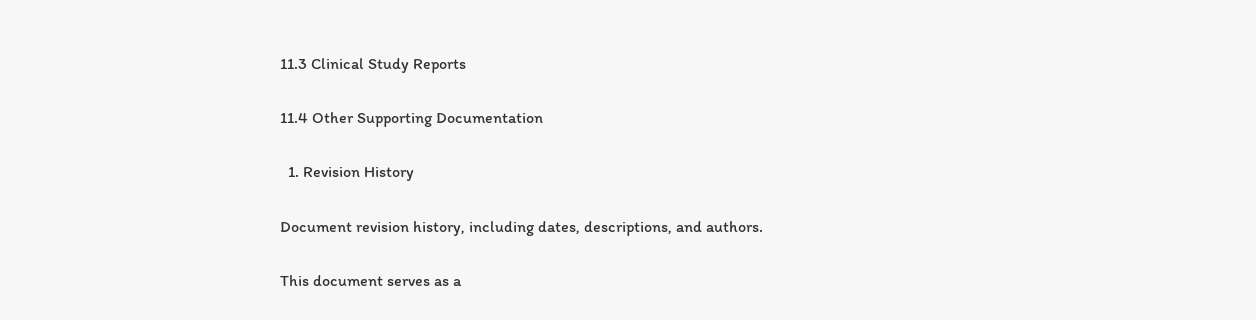11.3 Clinical Study Reports

11.4 Other Supporting Documentation

  1. Revision History

Document revision history, including dates, descriptions, and authors.

This document serves as a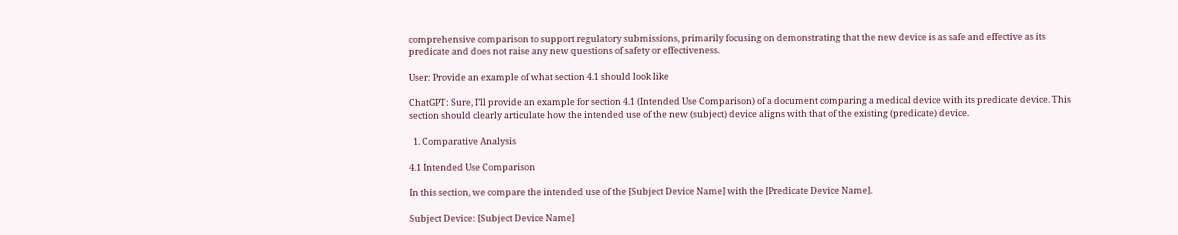comprehensive comparison to support regulatory submissions, primarily focusing on demonstrating that the new device is as safe and effective as its predicate and does not raise any new questions of safety or effectiveness.

User: Provide an example of what section 4.1 should look like

ChatGPT: Sure, I’ll provide an example for section 4.1 (Intended Use Comparison) of a document comparing a medical device with its predicate device. This section should clearly articulate how the intended use of the new (subject) device aligns with that of the existing (predicate) device.

  1. Comparative Analysis

4.1 Intended Use Comparison

In this section, we compare the intended use of the [Subject Device Name] with the [Predicate Device Name].

Subject Device: [Subject Device Name]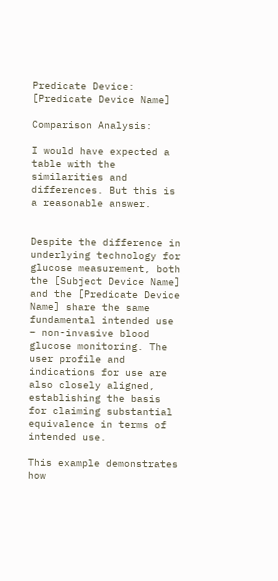Predicate Device: [Predicate Device Name]

Comparison Analysis:

I would have expected a table with the similarities and differences. But this is a reasonable answer.


Despite the difference in underlying technology for glucose measurement, both the [Subject Device Name] and the [Predicate Device Name] share the same fundamental intended use – non-invasive blood glucose monitoring. The user profile and indications for use are also closely aligned, establishing the basis for claiming substantial equivalence in terms of intended use.

This example demonstrates how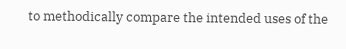to methodically compare the intended uses of the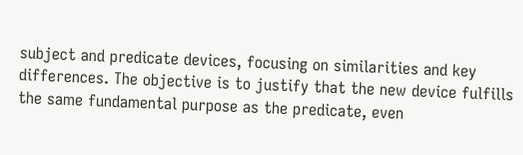subject and predicate devices, focusing on similarities and key differences. The objective is to justify that the new device fulfills the same fundamental purpose as the predicate, even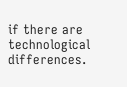if there are technological differences.